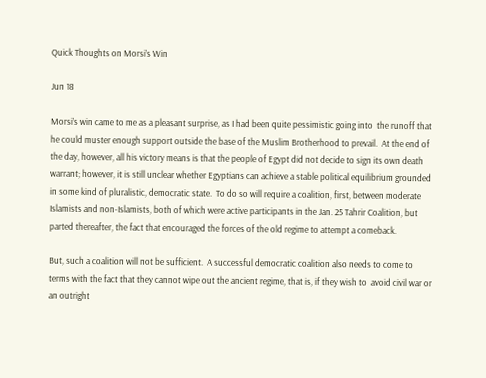Quick Thoughts on Morsi’s Win

Jun 18

Morsi’s win came to me as a pleasant surprise, as I had been quite pessimistic going into  the runoff that he could muster enough support outside the base of the Muslim Brotherhood to prevail.  At the end of the day, however, all his victory means is that the people of Egypt did not decide to sign its own death warrant; however, it is still unclear whether Egyptians can achieve a stable political equilibrium grounded in some kind of pluralistic, democratic state.  To do so will require a coalition, first, between moderate Islamists and non-Islamists, both of which were active participants in the Jan. 25 Tahrir Coalition, but parted thereafter, the fact that encouraged the forces of the old regime to attempt a comeback.

But, such a coalition will not be sufficient.  A successful democratic coalition also needs to come to terms with the fact that they cannot wipe out the ancient regime, that is, if they wish to  avoid civil war or an outright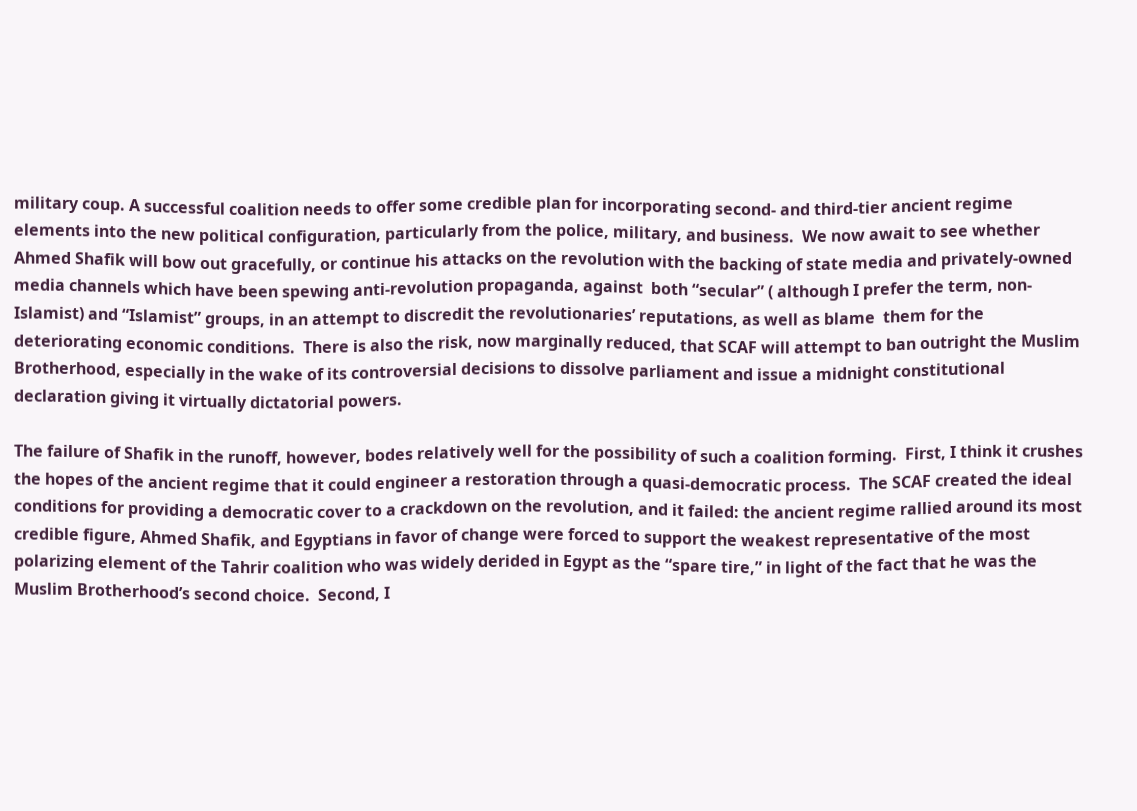military coup. A successful coalition needs to offer some credible plan for incorporating second- and third-tier ancient regime elements into the new political configuration, particularly from the police, military, and business.  We now await to see whether Ahmed Shafik will bow out gracefully, or continue his attacks on the revolution with the backing of state media and privately-owned media channels which have been spewing anti-revolution propaganda, against  both “secular” ( although I prefer the term, non-Islamist) and “Islamist” groups, in an attempt to discredit the revolutionaries’ reputations, as well as blame  them for the deteriorating economic conditions.  There is also the risk, now marginally reduced, that SCAF will attempt to ban outright the Muslim Brotherhood, especially in the wake of its controversial decisions to dissolve parliament and issue a midnight constitutional declaration giving it virtually dictatorial powers.

The failure of Shafik in the runoff, however, bodes relatively well for the possibility of such a coalition forming.  First, I think it crushes the hopes of the ancient regime that it could engineer a restoration through a quasi-democratic process.  The SCAF created the ideal conditions for providing a democratic cover to a crackdown on the revolution, and it failed: the ancient regime rallied around its most credible figure, Ahmed Shafik, and Egyptians in favor of change were forced to support the weakest representative of the most polarizing element of the Tahrir coalition who was widely derided in Egypt as the “spare tire,” in light of the fact that he was the Muslim Brotherhood’s second choice.  Second, I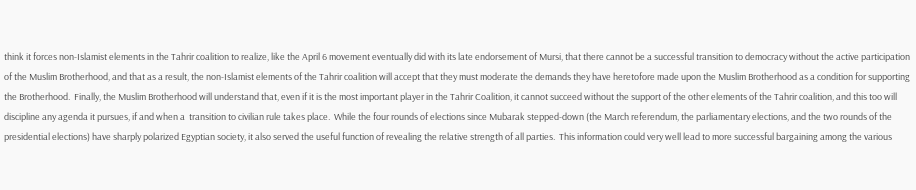think it forces non-Islamist elements in the Tahrir coalition to realize, like the April 6 movement eventually did with its late endorsement of Mursi, that there cannot be a successful transition to democracy without the active participation of the Muslim Brotherhood, and that as a result, the non-Islamist elements of the Tahrir coalition will accept that they must moderate the demands they have heretofore made upon the Muslim Brotherhood as a condition for supporting the Brotherhood.  Finally, the Muslim Brotherhood will understand that, even if it is the most important player in the Tahrir Coalition, it cannot succeed without the support of the other elements of the Tahrir coalition, and this too will discipline any agenda it pursues, if and when a  transition to civilian rule takes place.  While the four rounds of elections since Mubarak stepped-down (the March referendum, the parliamentary elections, and the two rounds of the presidential elections) have sharply polarized Egyptian society, it also served the useful function of revealing the relative strength of all parties.  This information could very well lead to more successful bargaining among the various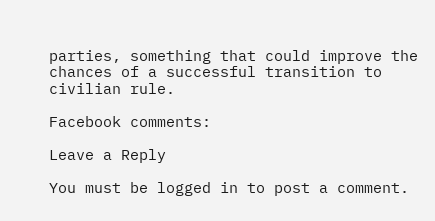parties, something that could improve the chances of a successful transition to civilian rule.

Facebook comments:

Leave a Reply

You must be logged in to post a comment.